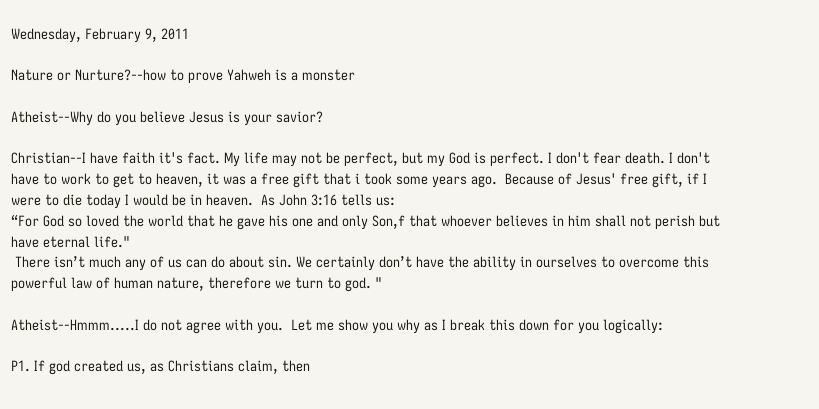Wednesday, February 9, 2011

Nature or Nurture?--how to prove Yahweh is a monster

Atheist--Why do you believe Jesus is your savior?

Christian--I have faith it's fact. My life may not be perfect, but my God is perfect. I don't fear death. I don't have to work to get to heaven, it was a free gift that i took some years ago.  Because of Jesus' free gift, if I were to die today I would be in heaven.  As John 3:16 tells us:
“For God so loved the world that he gave his one and only Son,f that whoever believes in him shall not perish but have eternal life."
 There isn’t much any of us can do about sin. We certainly don’t have the ability in ourselves to overcome this powerful law of human nature, therefore we turn to god. "

Atheist--Hmmm.....I do not agree with you.  Let me show you why as I break this down for you logically:

P1. If god created us, as Christians claim, then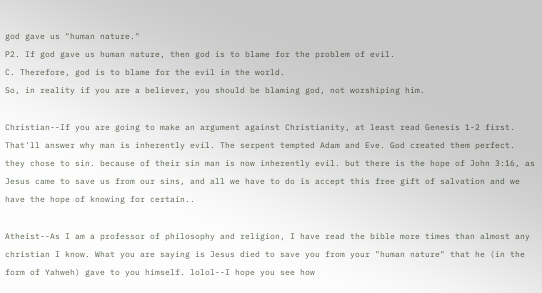god gave us "human nature."
P2. If god gave us human nature, then god is to blame for the problem of evil.
C. Therefore, god is to blame for the evil in the world.
So, in reality if you are a believer, you should be blaming god, not worshiping him.

Christian--If you are going to make an argument against Christianity, at least read Genesis 1-2 first. That'll answer why man is inherently evil. The serpent tempted Adam and Eve. God created them perfect. they chose to sin. because of their sin man is now inherently evil. but there is the hope of John 3:16, as  Jesus came to save us from our sins, and all we have to do is accept this free gift of salvation and we have the hope of knowing for certain..

Atheist--As I am a professor of philosophy and religion, I have read the bible more times than almost any christian I know. What you are saying is Jesus died to save you from your "human nature" that he (in the form of Yahweh) gave to you himself. lolol--I hope you see how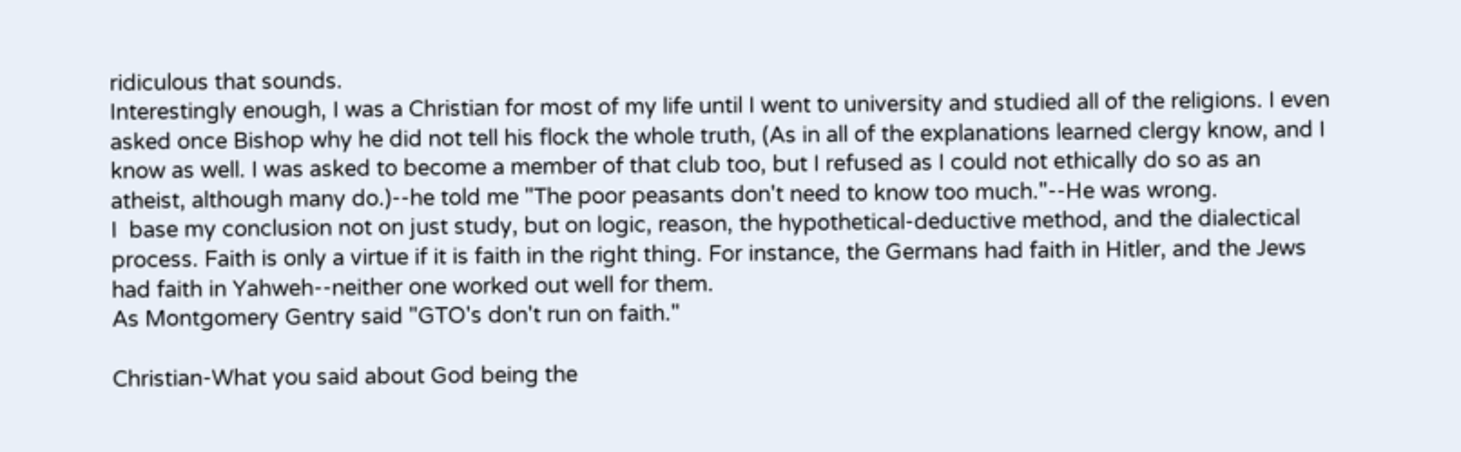ridiculous that sounds.
Interestingly enough, I was a Christian for most of my life until I went to university and studied all of the religions. I even asked once Bishop why he did not tell his flock the whole truth, (As in all of the explanations learned clergy know, and I know as well. I was asked to become a member of that club too, but I refused as I could not ethically do so as an atheist, although many do.)--he told me "The poor peasants don't need to know too much."--He was wrong.
I  base my conclusion not on just study, but on logic, reason, the hypothetical-deductive method, and the dialectical process. Faith is only a virtue if it is faith in the right thing. For instance, the Germans had faith in Hitler, and the Jews had faith in Yahweh--neither one worked out well for them.
As Montgomery Gentry said "GTO's don't run on faith."

Christian-What you said about God being the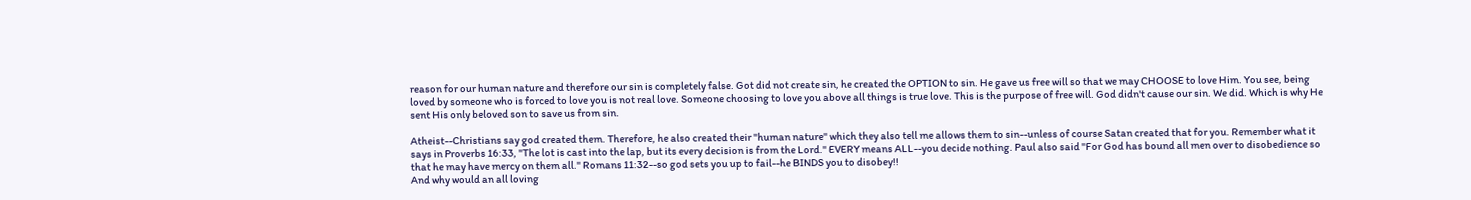reason for our human nature and therefore our sin is completely false. Got did not create sin, he created the OPTION to sin. He gave us free will so that we may CHOOSE to love Him. You see, being loved by someone who is forced to love you is not real love. Someone choosing to love you above all things is true love. This is the purpose of free will. God didn't cause our sin. We did. Which is why He sent His only beloved son to save us from sin.

Atheist--Christians say god created them. Therefore, he also created their "human nature" which they also tell me allows them to sin--unless of course Satan created that for you. Remember what it says in Proverbs 16:33, "The lot is cast into the lap, but its every decision is from the Lord." EVERY means ALL--you decide nothing. Paul also said "For God has bound all men over to disobedience so that he may have mercy on them all." Romans 11:32--so god sets you up to fail--he BINDS you to disobey!!
And why would an all loving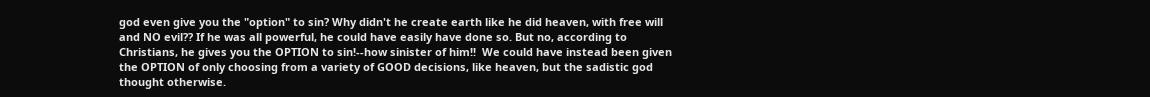god even give you the "option" to sin? Why didn't he create earth like he did heaven, with free will and NO evil?? If he was all powerful, he could have easily have done so. But no, according to Christians, he gives you the OPTION to sin!--how sinister of him!!  We could have instead been given the OPTION of only choosing from a variety of GOOD decisions, like heaven, but the sadistic god thought otherwise.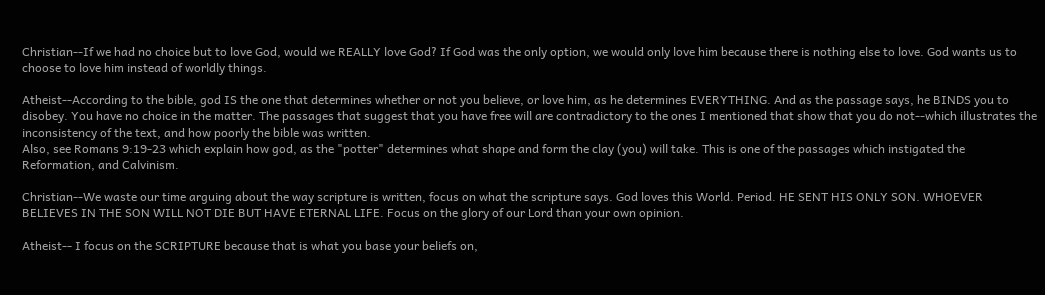Christian--If we had no choice but to love God, would we REALLY love God? If God was the only option, we would only love him because there is nothing else to love. God wants us to choose to love him instead of worldly things.

Atheist--According to the bible, god IS the one that determines whether or not you believe, or love him, as he determines EVERYTHING. And as the passage says, he BINDS you to disobey. You have no choice in the matter. The passages that suggest that you have free will are contradictory to the ones I mentioned that show that you do not--which illustrates the inconsistency of the text, and how poorly the bible was written.
Also, see Romans 9:19-23 which explain how god, as the "potter" determines what shape and form the clay (you) will take. This is one of the passages which instigated the Reformation, and Calvinism.

Christian--We waste our time arguing about the way scripture is written, focus on what the scripture says. God loves this World. Period. HE SENT HIS ONLY SON. WHOEVER BELIEVES IN THE SON WILL NOT DIE BUT HAVE ETERNAL LIFE. Focus on the glory of our Lord than your own opinion.

Atheist-- I focus on the SCRIPTURE because that is what you base your beliefs on,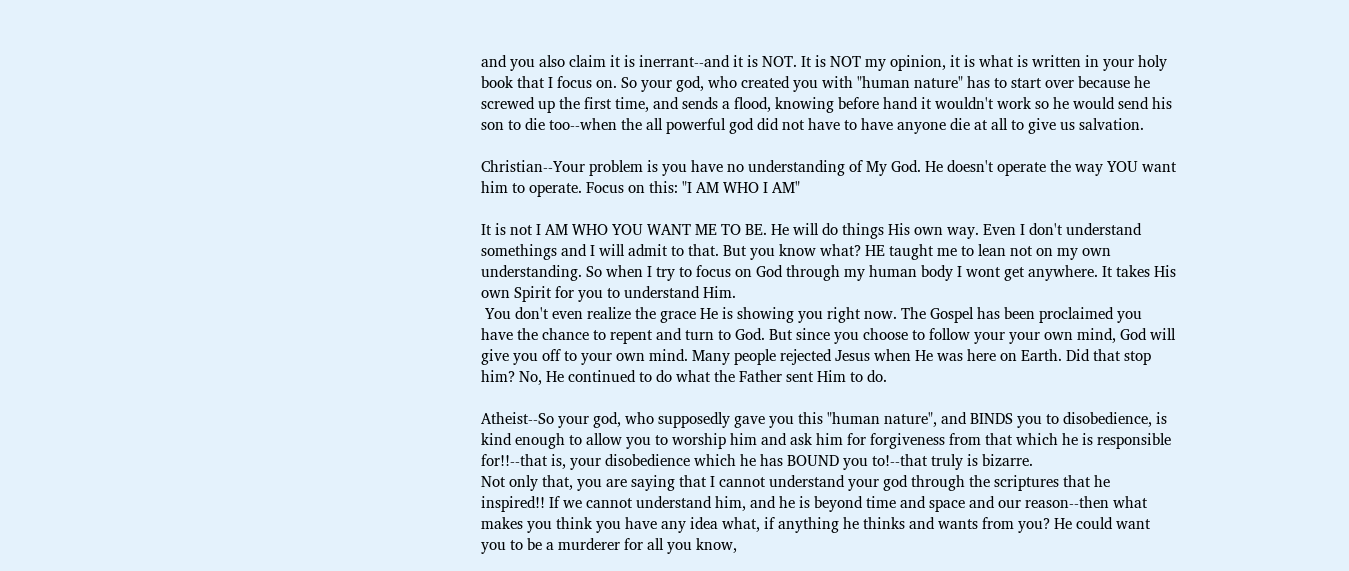and you also claim it is inerrant--and it is NOT. It is NOT my opinion, it is what is written in your holy book that I focus on. So your god, who created you with "human nature" has to start over because he screwed up the first time, and sends a flood, knowing before hand it wouldn't work so he would send his son to die too--when the all powerful god did not have to have anyone die at all to give us salvation.

Christian--Your problem is you have no understanding of My God. He doesn't operate the way YOU want him to operate. Focus on this: "I AM WHO I AM"

It is not I AM WHO YOU WANT ME TO BE. He will do things His own way. Even I don't understand somethings and I will admit to that. But you know what? HE taught me to lean not on my own understanding. So when I try to focus on God through my human body I wont get anywhere. It takes His own Spirit for you to understand Him.
 You don't even realize the grace He is showing you right now. The Gospel has been proclaimed you have the chance to repent and turn to God. But since you choose to follow your your own mind, God will give you off to your own mind. Many people rejected Jesus when He was here on Earth. Did that stop him? No, He continued to do what the Father sent Him to do.

Atheist--So your god, who supposedly gave you this "human nature", and BINDS you to disobedience, is kind enough to allow you to worship him and ask him for forgiveness from that which he is responsible for!!--that is, your disobedience which he has BOUND you to!--that truly is bizarre.
Not only that, you are saying that I cannot understand your god through the scriptures that he inspired!! If we cannot understand him, and he is beyond time and space and our reason--then what makes you think you have any idea what, if anything he thinks and wants from you? He could want you to be a murderer for all you know,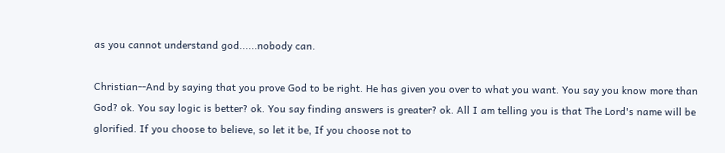as you cannot understand god......nobody can.

Christian--And by saying that you prove God to be right. He has given you over to what you want. You say you know more than God? ok. You say logic is better? ok. You say finding answers is greater? ok. All I am telling you is that The Lord's name will be glorified. If you choose to believe, so let it be, If you choose not to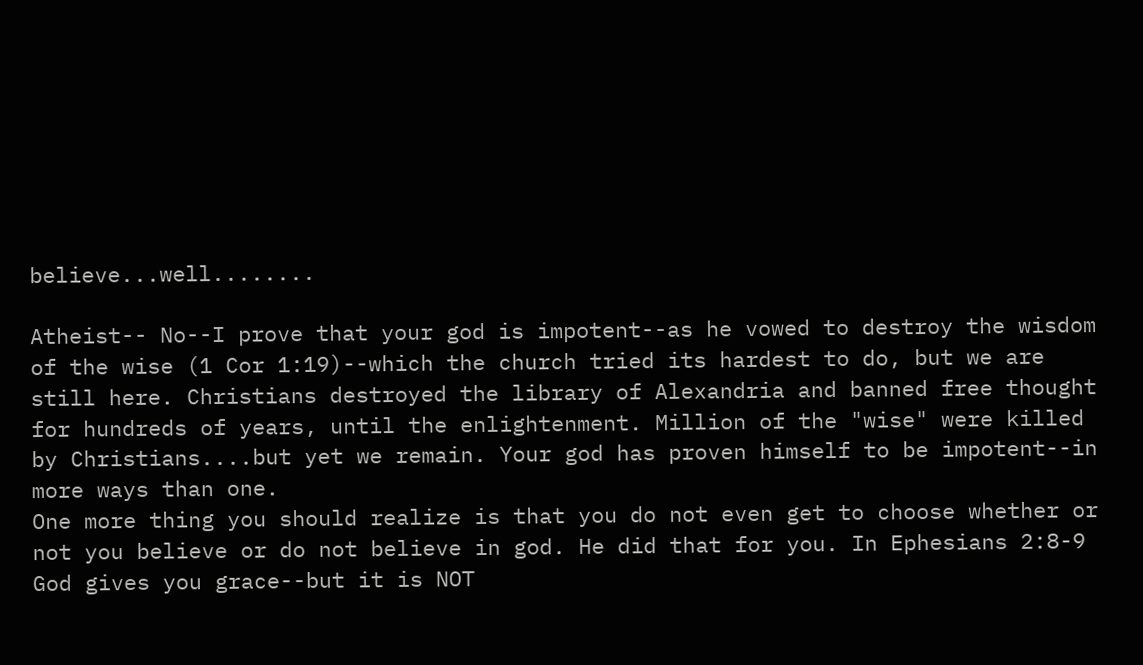believe...well........

Atheist-- No--I prove that your god is impotent--as he vowed to destroy the wisdom of the wise (1 Cor 1:19)--which the church tried its hardest to do, but we are still here. Christians destroyed the library of Alexandria and banned free thought for hundreds of years, until the enlightenment. Million of the "wise" were killed by Christians....but yet we remain. Your god has proven himself to be impotent--in more ways than one.
One more thing you should realize is that you do not even get to choose whether or not you believe or do not believe in god. He did that for you. In Ephesians 2:8-9 God gives you grace--but it is NOT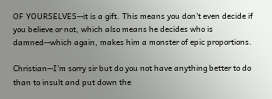OF YOURSELVES--it is a gift. This means you don't even decide if you believe or not, which also means he decides who is damned--which again, makes him a monster of epic proportions.

Christian--I'm sorry sir but do you not have anything better to do than to insult and put down the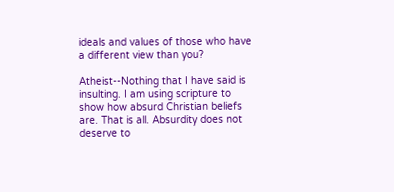ideals and values of those who have a different view than you?

Atheist--Nothing that I have said is insulting. I am using scripture to show how absurd Christian beliefs are. That is all. Absurdity does not deserve to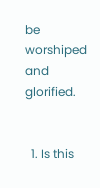be worshiped and glorified.


  1. Is this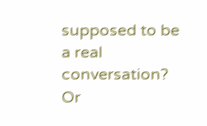supposed to be a real conversation? Or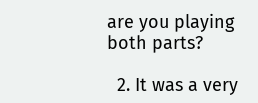are you playing both parts?

  2. It was a very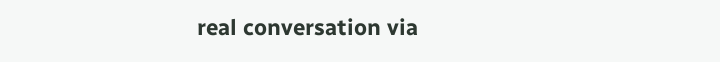real conversation via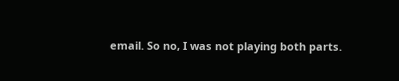email. So no, I was not playing both parts.